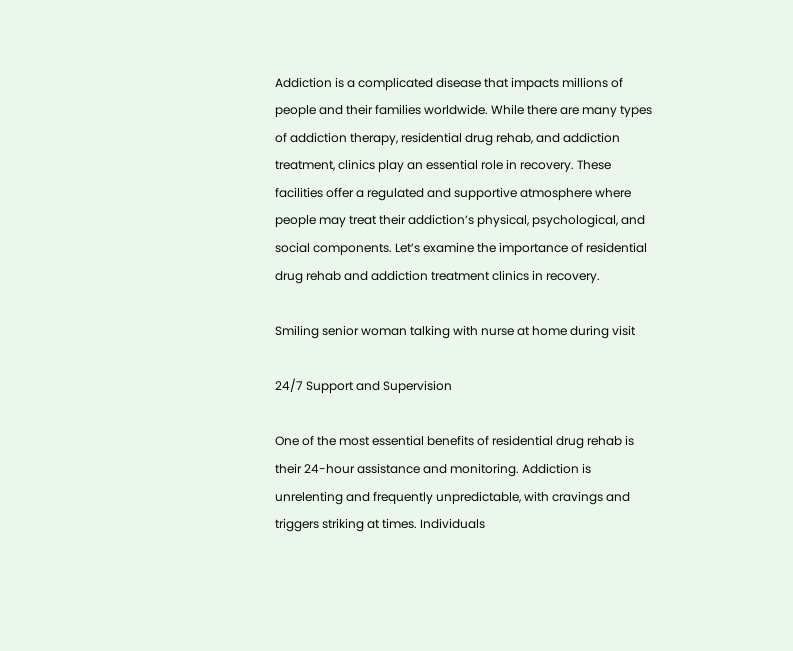Addiction is a complicated disease that impacts millions of people and their families worldwide. While there are many types of addiction therapy, residential drug rehab, and addiction treatment, clinics play an essential role in recovery. These facilities offer a regulated and supportive atmosphere where people may treat their addiction’s physical, psychological, and social components. Let’s examine the importance of residential drug rehab and addiction treatment clinics in recovery.

Smiling senior woman talking with nurse at home during visit

24/7 Support and Supervision

One of the most essential benefits of residential drug rehab is their 24-hour assistance and monitoring. Addiction is unrelenting and frequently unpredictable, with cravings and triggers striking at times. Individuals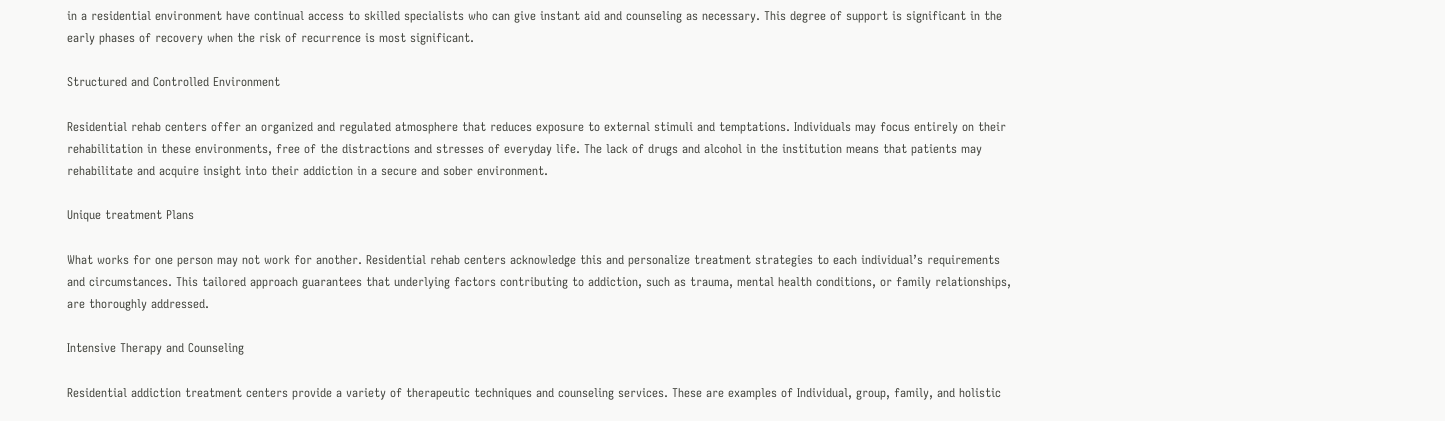in a residential environment have continual access to skilled specialists who can give instant aid and counseling as necessary. This degree of support is significant in the early phases of recovery when the risk of recurrence is most significant.

Structured and Controlled Environment

Residential rehab centers offer an organized and regulated atmosphere that reduces exposure to external stimuli and temptations. Individuals may focus entirely on their rehabilitation in these environments, free of the distractions and stresses of everyday life. The lack of drugs and alcohol in the institution means that patients may rehabilitate and acquire insight into their addiction in a secure and sober environment.

Unique treatment Plans

What works for one person may not work for another. Residential rehab centers acknowledge this and personalize treatment strategies to each individual’s requirements and circumstances. This tailored approach guarantees that underlying factors contributing to addiction, such as trauma, mental health conditions, or family relationships, are thoroughly addressed.

Intensive Therapy and Counseling

Residential addiction treatment centers provide a variety of therapeutic techniques and counseling services. These are examples of Individual, group, family, and holistic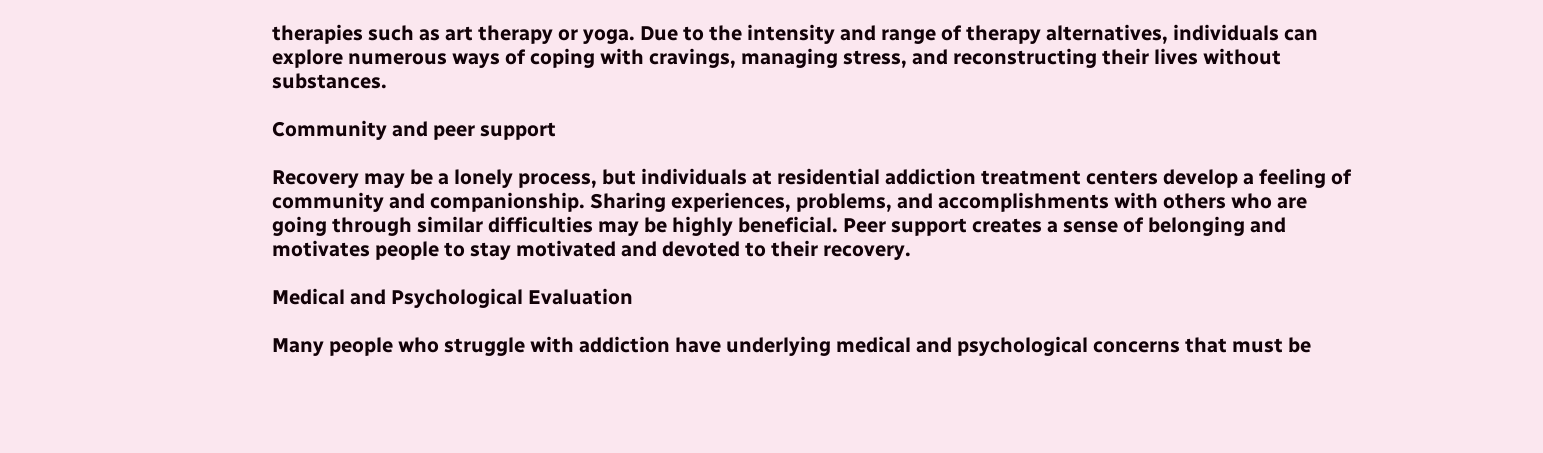therapies such as art therapy or yoga. Due to the intensity and range of therapy alternatives, individuals can explore numerous ways of coping with cravings, managing stress, and reconstructing their lives without substances.

Community and peer support

Recovery may be a lonely process, but individuals at residential addiction treatment centers develop a feeling of community and companionship. Sharing experiences, problems, and accomplishments with others who are going through similar difficulties may be highly beneficial. Peer support creates a sense of belonging and motivates people to stay motivated and devoted to their recovery.

Medical and Psychological Evaluation

Many people who struggle with addiction have underlying medical and psychological concerns that must be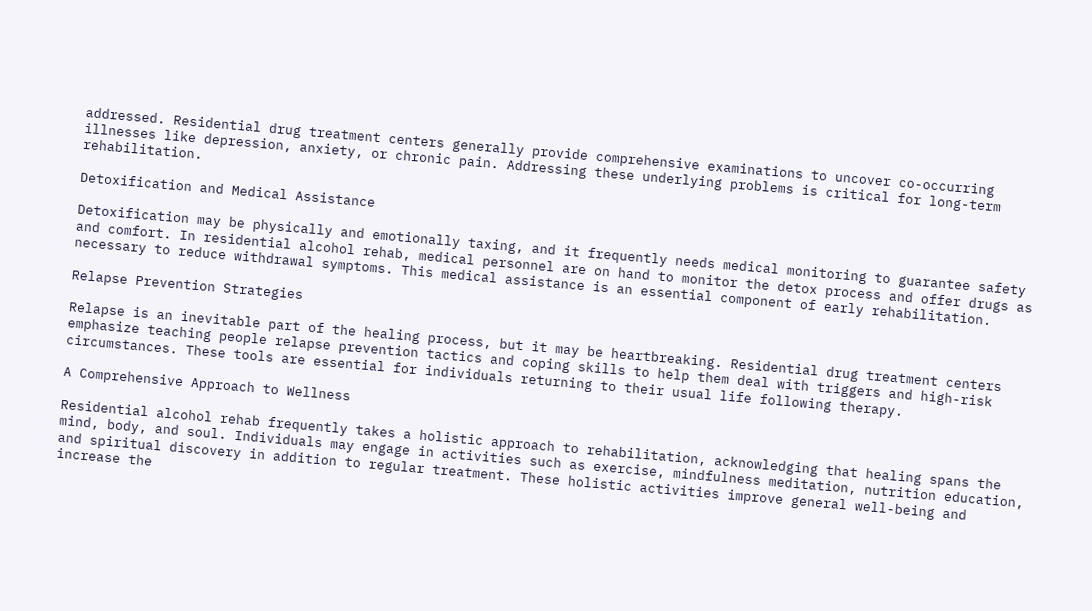addressed. Residential drug treatment centers generally provide comprehensive examinations to uncover co-occurring illnesses like depression, anxiety, or chronic pain. Addressing these underlying problems is critical for long-term rehabilitation.

Detoxification and Medical Assistance

Detoxification may be physically and emotionally taxing, and it frequently needs medical monitoring to guarantee safety and comfort. In residential alcohol rehab, medical personnel are on hand to monitor the detox process and offer drugs as necessary to reduce withdrawal symptoms. This medical assistance is an essential component of early rehabilitation.

Relapse Prevention Strategies

Relapse is an inevitable part of the healing process, but it may be heartbreaking. Residential drug treatment centers emphasize teaching people relapse prevention tactics and coping skills to help them deal with triggers and high-risk circumstances. These tools are essential for individuals returning to their usual life following therapy.

A Comprehensive Approach to Wellness

Residential alcohol rehab frequently takes a holistic approach to rehabilitation, acknowledging that healing spans the mind, body, and soul. Individuals may engage in activities such as exercise, mindfulness meditation, nutrition education, and spiritual discovery in addition to regular treatment. These holistic activities improve general well-being and increase the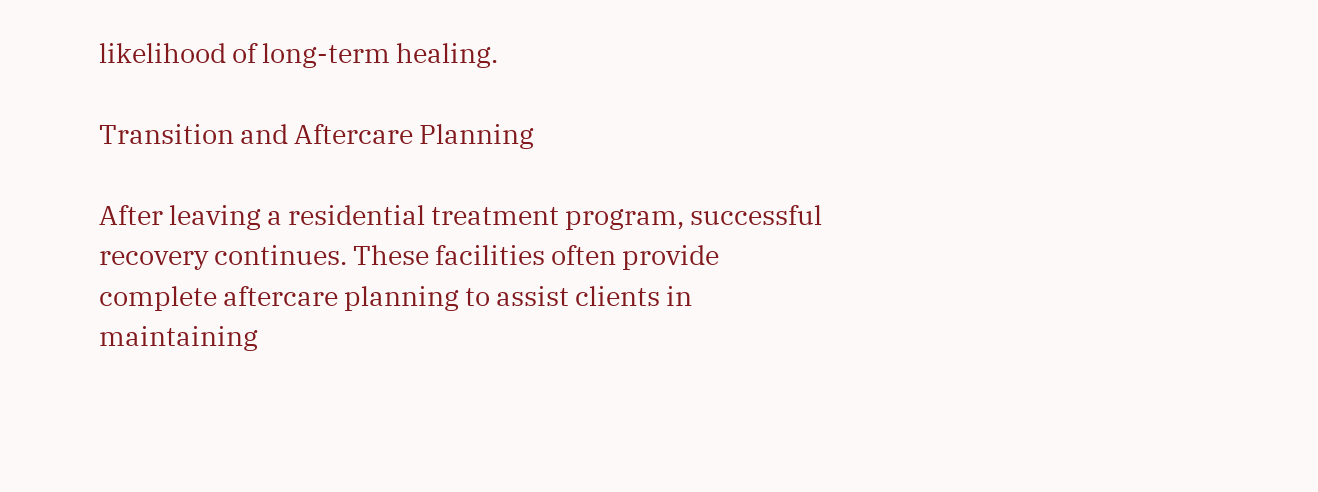likelihood of long-term healing.

Transition and Aftercare Planning

After leaving a residential treatment program, successful recovery continues. These facilities often provide complete aftercare planning to assist clients in maintaining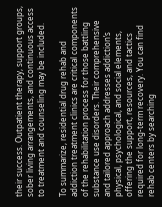their success. Outpatient therapy, support groups, sober living arrangements, and continuous access to treatment and counseling may be included.

To summarize, residential drug rehab and addiction treatment clinics are critical components of the rehabilitation process for those battling substance use disorders. Their comprehensive and tailored approach addresses addiction’s physical, psychological, and social elements, offering the support, resources, and tactics required for long-term recovery. You can find rehab centers by searching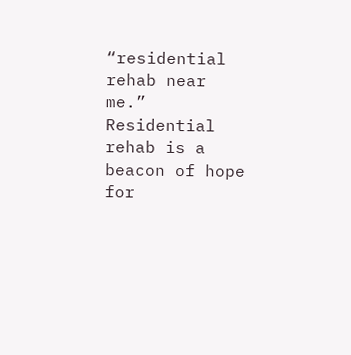“residential rehab near me.” Residential rehab is a beacon of hope for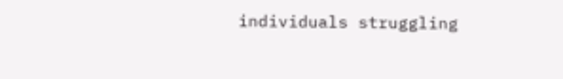individuals struggling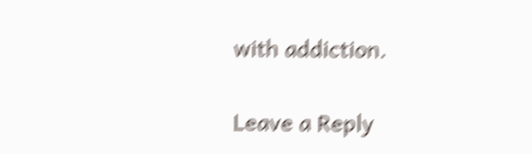with addiction.

Leave a Reply